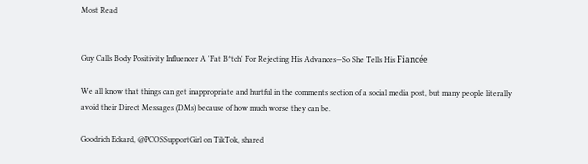Most Read


Guy Calls Body Positivity Influencer A 'Fat B*tch' For Rejecting His Advances—So She Tells His Fiancée

We all know that things can get inappropriate and hurtful in the comments section of a social media post, but many people literally avoid their Direct Messages (DMs) because of how much worse they can be.

Goodrich Eckard, @PCOSSupportGirl on TikTok, shared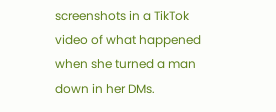screenshots in a TikTok video of what happened when she turned a man down in her DMs.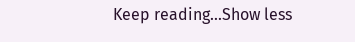Keep reading...Show less